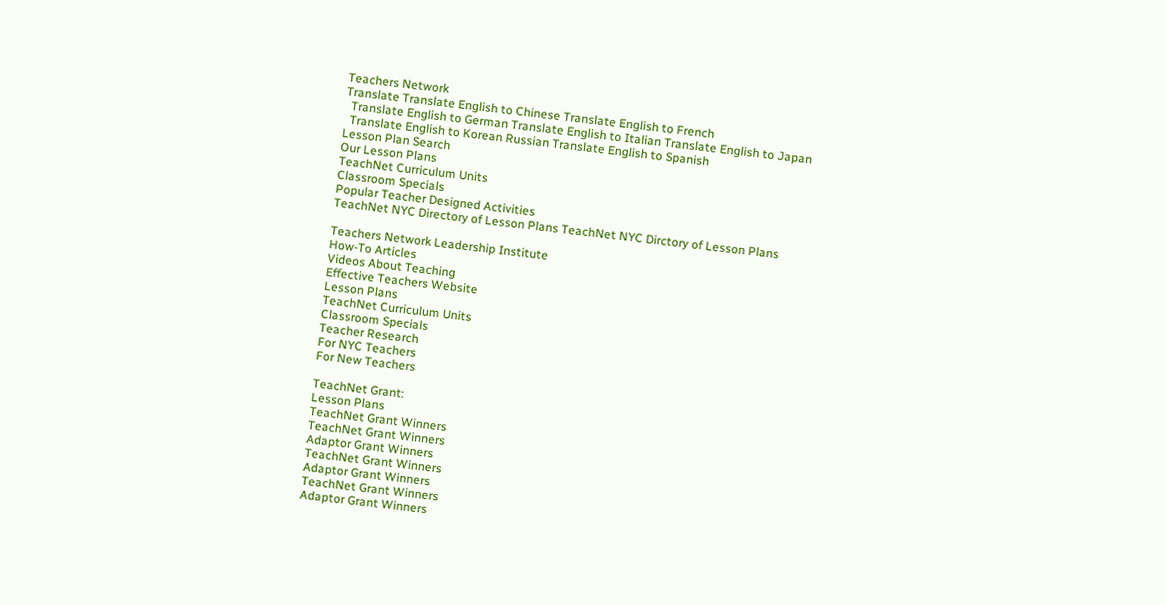Teachers Network
Translate Translate English to Chinese Translate English to French
  Translate English to German Translate English to Italian Translate English to Japan
  Translate English to Korean Russian Translate English to Spanish
Lesson Plan Search
Our Lesson Plans
TeachNet Curriculum Units
Classroom Specials
Popular Teacher Designed Activities
TeachNet NYC Directory of Lesson Plans TeachNet NYC Dirctory of Lesson Plans

Teachers Network Leadership Institute
How-To Articles
Videos About Teaching
Effective Teachers Website
Lesson Plans
TeachNet Curriculum Units
Classroom Specials
Teacher Research
For NYC Teachers
For New Teachers

TeachNet Grant:
Lesson Plans
TeachNet Grant Winners
TeachNet Grant Winners
Adaptor Grant Winners
TeachNet Grant Winners
Adaptor Grant Winners
TeachNet Grant Winners
Adaptor Grant Winners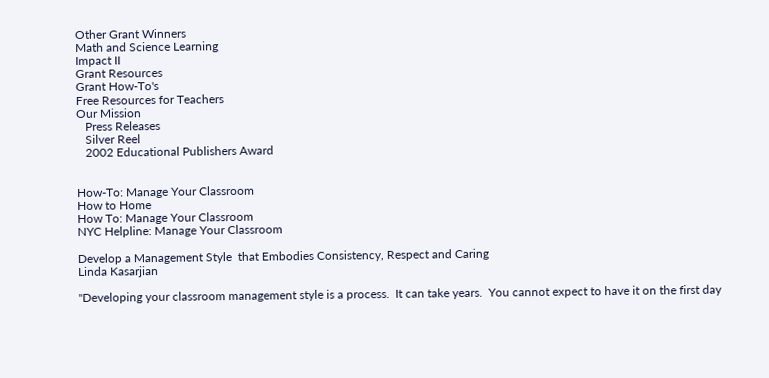Other Grant Winners
Math and Science Learning
Impact II
Grant Resources
Grant How-To's
Free Resources for Teachers
Our Mission
   Press Releases
   Silver Reel
   2002 Educational Publishers Award


How-To: Manage Your Classroom
How to Home
How To: Manage Your Classroom
NYC Helpline: Manage Your Classroom

Develop a Management Style  that Embodies Consistency, Respect and Caring
Linda Kasarjian

"Developing your classroom management style is a process.  It can take years.  You cannot expect to have it on the first day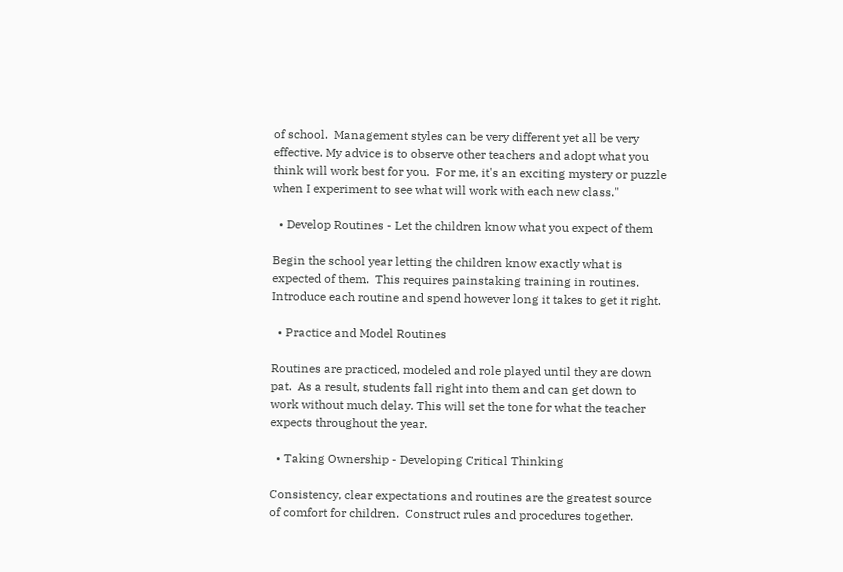of school.  Management styles can be very different yet all be very effective. My advice is to observe other teachers and adopt what you think will work best for you.  For me, it's an exciting mystery or puzzle when I experiment to see what will work with each new class."

  • Develop Routines - Let the children know what you expect of them

Begin the school year letting the children know exactly what is expected of them.  This requires painstaking training in routines. Introduce each routine and spend however long it takes to get it right.

  • Practice and Model Routines

Routines are practiced, modeled and role played until they are down pat.  As a result, students fall right into them and can get down to work without much delay. This will set the tone for what the teacher expects throughout the year.

  • Taking Ownership - Developing Critical Thinking

Consistency, clear expectations and routines are the greatest source of comfort for children.  Construct rules and procedures together.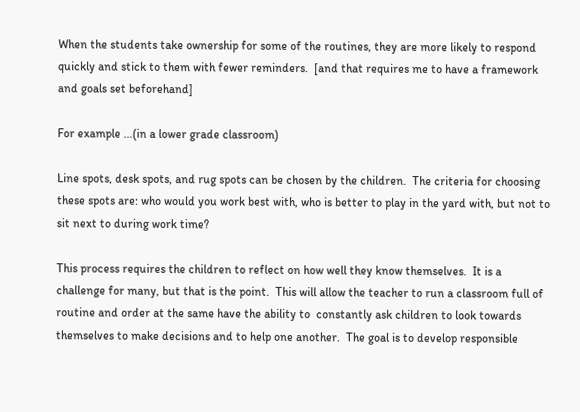When the students take ownership for some of the routines, they are more likely to respond quickly and stick to them with fewer reminders.  [and that requires me to have a framework and goals set beforehand]

For example ...(in a lower grade classroom)

Line spots, desk spots, and rug spots can be chosen by the children.  The criteria for choosing these spots are: who would you work best with, who is better to play in the yard with, but not to sit next to during work time?

This process requires the children to reflect on how well they know themselves.  It is a challenge for many, but that is the point.  This will allow the teacher to run a classroom full of routine and order at the same have the ability to  constantly ask children to look towards themselves to make decisions and to help one another.  The goal is to develop responsible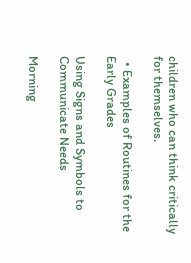children who can think critically for themselves.

  • Examples of Routines for the Early Grades

Using Signs and Symbols to Communicate Needs

Morning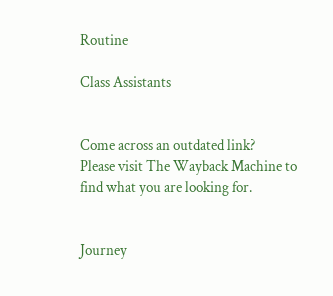Routine

Class Assistants


Come across an outdated link?
Please visit The Wayback Machine to find what you are looking for.


Journey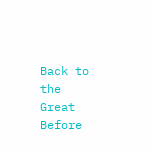Back to the Great Before